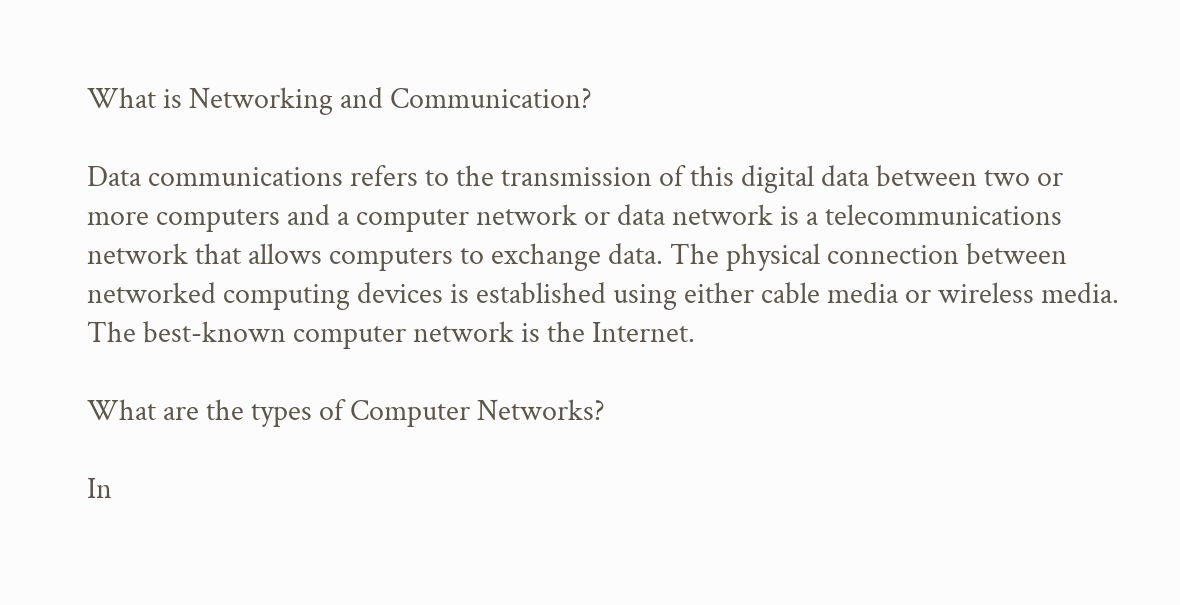What is Networking and Communication?

Data communications refers to the transmission of this digital data between two or more computers and a computer network or data network is a telecommunications network that allows computers to exchange data. The physical connection between networked computing devices is established using either cable media or wireless media. The best-known computer network is the Internet.

What are the types of Computer Networks?

In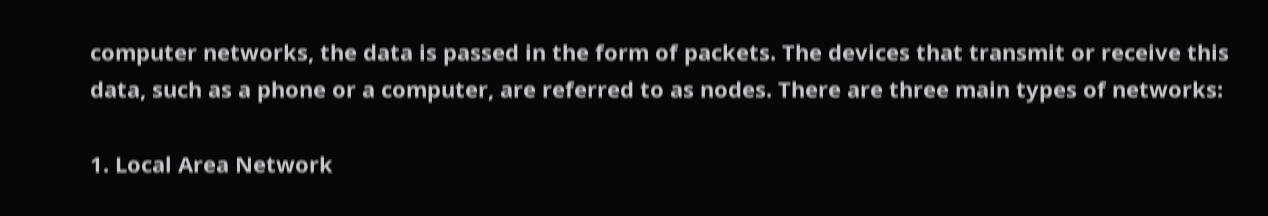computer networks, the data is passed in the form of packets. The devices that transmit or receive this data, such as a phone or a computer, are referred to as nodes. There are three main types of networks:

1. Local Area Network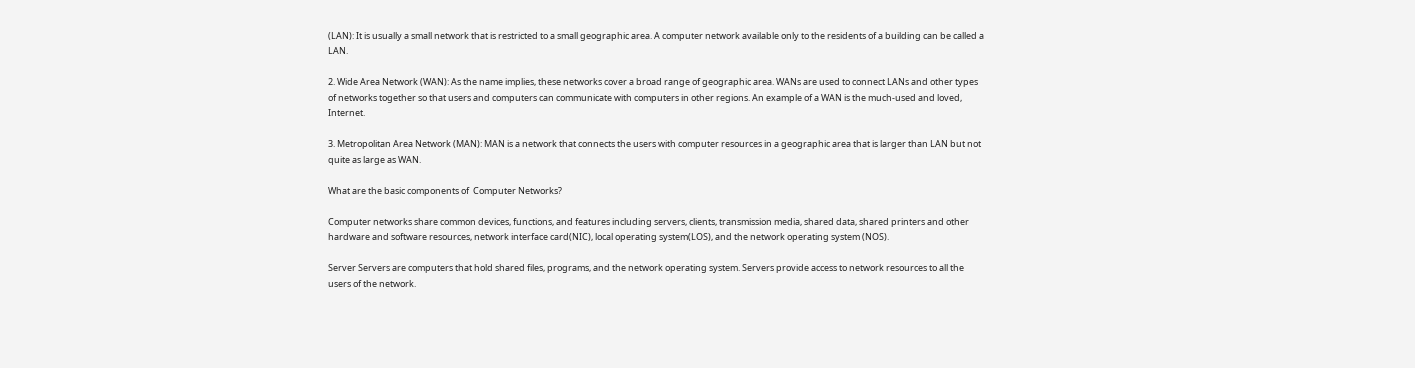(LAN): It is usually a small network that is restricted to a small geographic area. A computer network available only to the residents of a building can be called a LAN.

2. Wide Area Network (WAN): As the name implies, these networks cover a broad range of geographic area. WANs are used to connect LANs and other types of networks together so that users and computers can communicate with computers in other regions. An example of a WAN is the much-used and loved, Internet.

3. Metropolitan Area Network (MAN): MAN is a network that connects the users with computer resources in a geographic area that is larger than LAN but not quite as large as WAN.

What are the basic components of  Computer Networks?

Computer networks share common devices, functions, and features including servers, clients, transmission media, shared data, shared printers and other hardware and software resources, network interface card(NIC), local operating system(LOS), and the network operating system (NOS).

Server Servers are computers that hold shared files, programs, and the network operating system. Servers provide access to network resources to all the users of the network.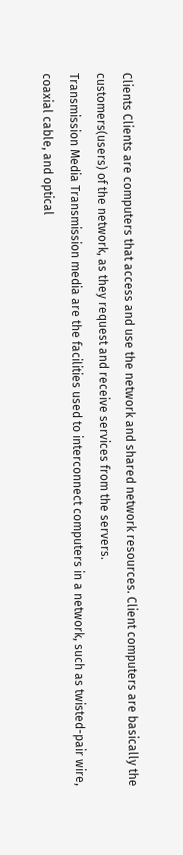Clients Clients are computers that access and use the network and shared network resources. Client computers are basically the customers(users) of the network, as they request and receive services from the servers.
Transmission Media Transmission media are the facilities used to interconnect computers in a network, such as twisted-pair wire, coaxial cable, and optical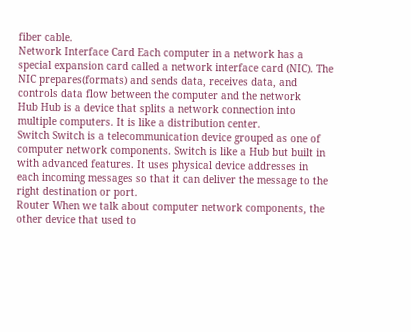fiber cable.
Network Interface Card Each computer in a network has a special expansion card called a network interface card (NIC). The NIC prepares(formats) and sends data, receives data, and controls data flow between the computer and the network
Hub Hub is a device that splits a network connection into multiple computers. It is like a distribution center.
Switch Switch is a telecommunication device grouped as one of computer network components. Switch is like a Hub but built in with advanced features. It uses physical device addresses in each incoming messages so that it can deliver the message to the right destination or port.
Router When we talk about computer network components, the other device that used to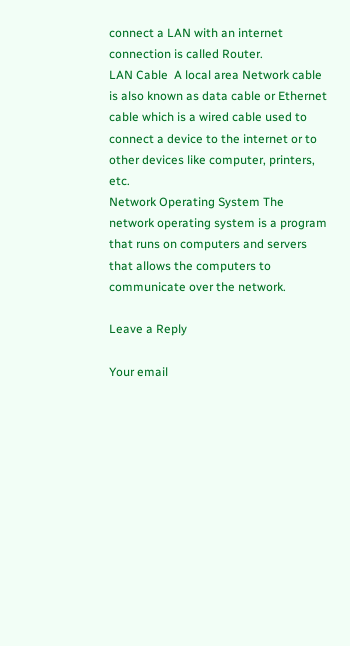connect a LAN with an internet connection is called Router.
LAN Cable  A local area Network cable is also known as data cable or Ethernet cable which is a wired cable used to connect a device to the internet or to other devices like computer, printers, etc.
Network Operating System The network operating system is a program that runs on computers and servers that allows the computers to communicate over the network.

Leave a Reply

Your email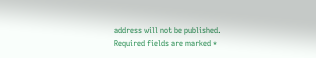address will not be published. Required fields are marked *